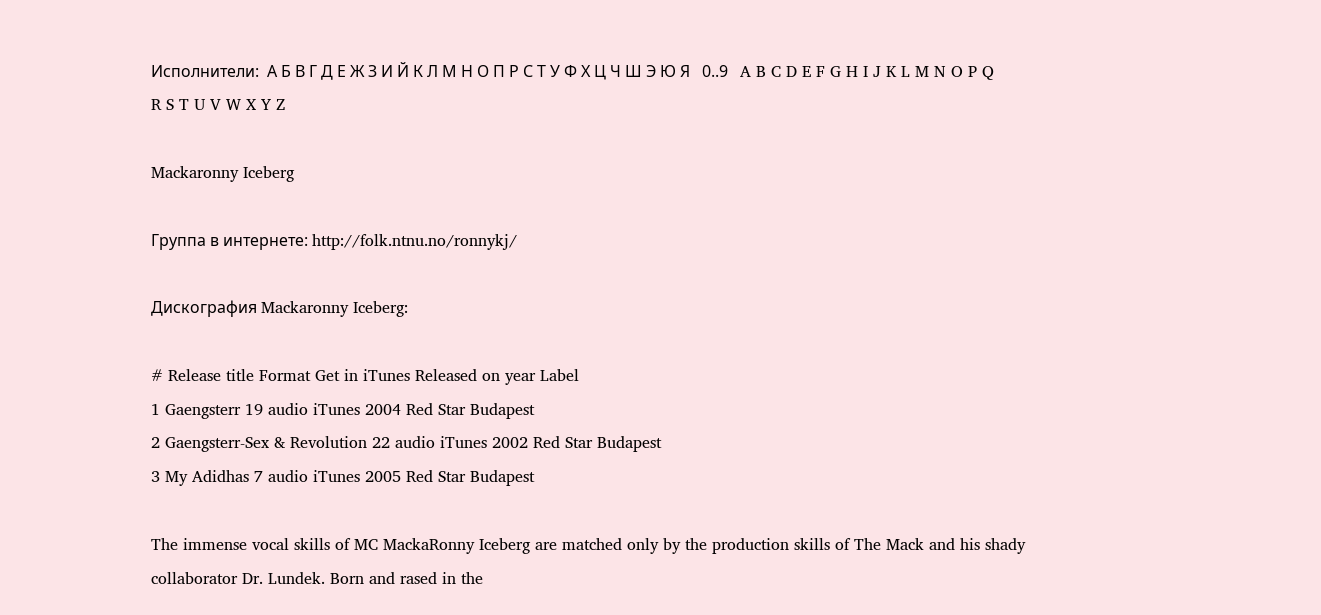Исполнители:  А Б В Г Д Е Ж З И Й К Л М Н О П Р С Т У Ф Х Ц Ч Ш Э Ю Я   0..9   A B C D E F G H I J K L M N O P Q R S T U V W X Y Z

Mackaronny Iceberg

Группа в интернете: http://folk.ntnu.no/ronnykj/

Дискография Mackaronny Iceberg:

# Release title Format Get in iTunes Released on year Label
1 Gaengsterr 19 audio iTunes 2004 Red Star Budapest
2 Gaengsterr-Sex & Revolution 22 audio iTunes 2002 Red Star Budapest
3 My Adidhas 7 audio iTunes 2005 Red Star Budapest

The immense vocal skills of MC MackaRonny Iceberg are matched only by the production skills of The Mack and his shady collaborator Dr. Lundek. Born and rased in the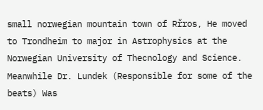small norwegian mountain town of Rřros, He moved to Trondheim to major in Astrophysics at the Norwegian University of Thecnology and Science. Meanwhile Dr. Lundek (Responsible for some of the beats) Was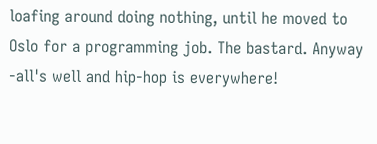loafing around doing nothing, until he moved to Oslo for a programming job. The bastard. Anyway -all's well and hip-hop is everywhere!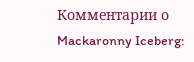Комментарии о Mackaronny Iceberg: